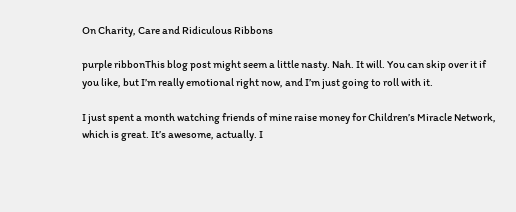On Charity, Care and Ridiculous Ribbons

purple ribbonThis blog post might seem a little nasty. Nah. It will. You can skip over it if you like, but I’m really emotional right now, and I’m just going to roll with it.

I just spent a month watching friends of mine raise money for Children’s Miracle Network, which is great. It’s awesome, actually. I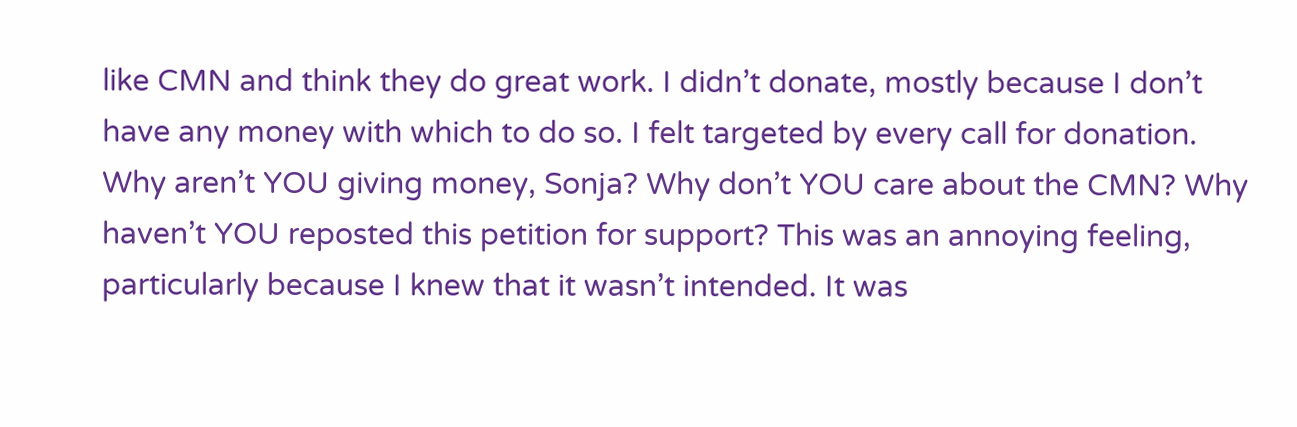like CMN and think they do great work. I didn’t donate, mostly because I don’t have any money with which to do so. I felt targeted by every call for donation. Why aren’t YOU giving money, Sonja? Why don’t YOU care about the CMN? Why haven’t YOU reposted this petition for support? This was an annoying feeling, particularly because I knew that it wasn’t intended. It was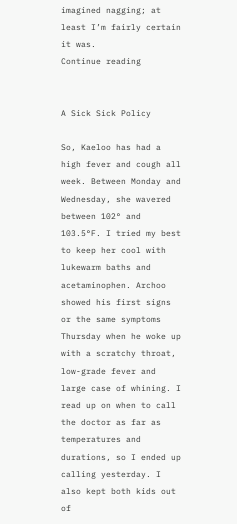imagined nagging; at least I’m fairly certain it was.
Continue reading


A Sick Sick Policy

So, Kaeloo has had a high fever and cough all week. Between Monday and Wednesday, she wavered between 102° and 103.5°F. I tried my best to keep her cool with lukewarm baths and acetaminophen. Archoo showed his first signs or the same symptoms Thursday when he woke up with a scratchy throat, low-grade fever and large case of whining. I read up on when to call the doctor as far as temperatures and durations, so I ended up calling yesterday. I also kept both kids out of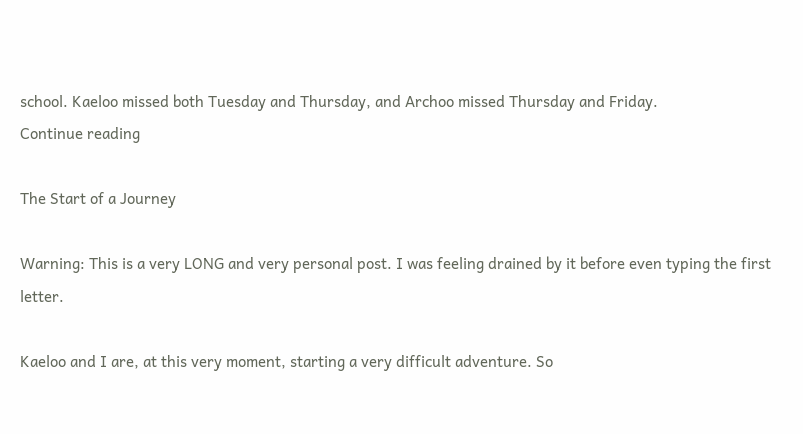school. Kaeloo missed both Tuesday and Thursday, and Archoo missed Thursday and Friday.
Continue reading

The Start of a Journey

Warning: This is a very LONG and very personal post. I was feeling drained by it before even typing the first letter.

Kaeloo and I are, at this very moment, starting a very difficult adventure. So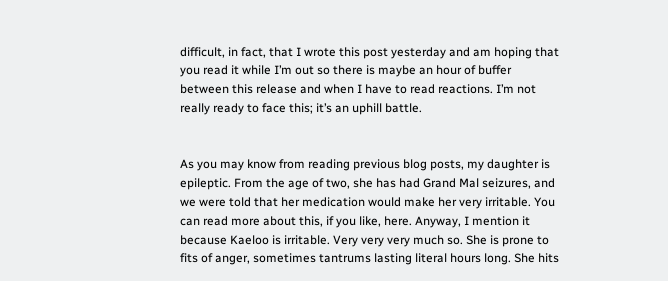difficult, in fact, that I wrote this post yesterday and am hoping that you read it while I’m out so there is maybe an hour of buffer between this release and when I have to read reactions. I’m not really ready to face this; it’s an uphill battle.


As you may know from reading previous blog posts, my daughter is epileptic. From the age of two, she has had Grand Mal seizures, and we were told that her medication would make her very irritable. You can read more about this, if you like, here. Anyway, I mention it because Kaeloo is irritable. Very very very much so. She is prone to fits of anger, sometimes tantrums lasting literal hours long. She hits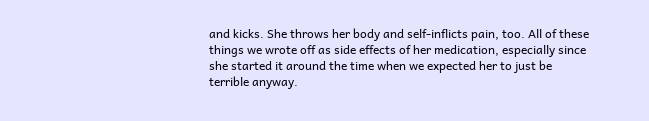and kicks. She throws her body and self-inflicts pain, too. All of these things we wrote off as side effects of her medication, especially since she started it around the time when we expected her to just be terrible anyway.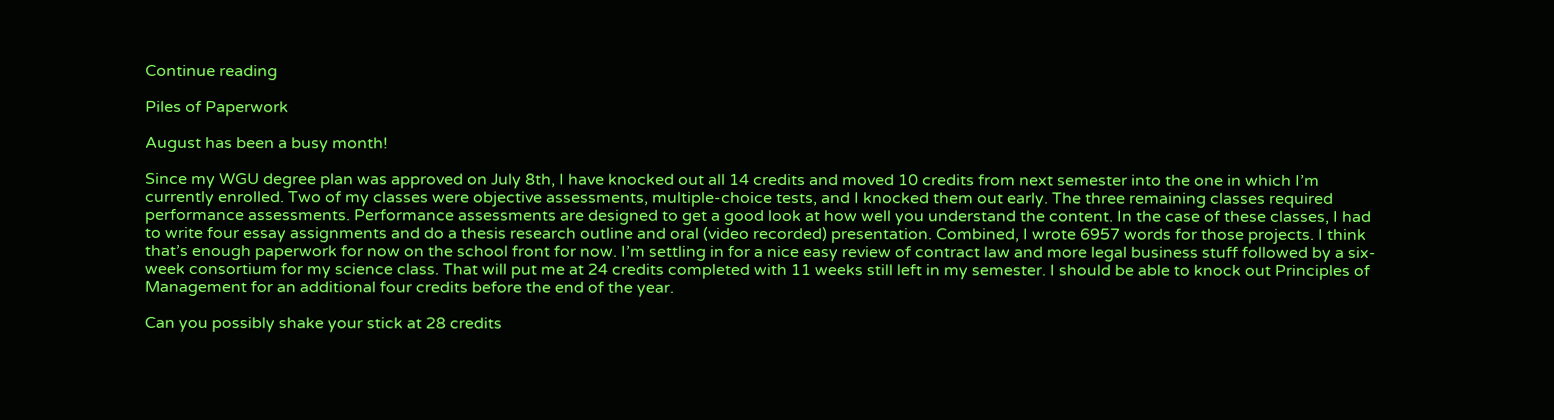Continue reading

Piles of Paperwork

August has been a busy month!

Since my WGU degree plan was approved on July 8th, I have knocked out all 14 credits and moved 10 credits from next semester into the one in which I’m currently enrolled. Two of my classes were objective assessments, multiple-choice tests, and I knocked them out early. The three remaining classes required performance assessments. Performance assessments are designed to get a good look at how well you understand the content. In the case of these classes, I had to write four essay assignments and do a thesis research outline and oral (video recorded) presentation. Combined, I wrote 6957 words for those projects. I think that’s enough paperwork for now on the school front for now. I’m settling in for a nice easy review of contract law and more legal business stuff followed by a six-week consortium for my science class. That will put me at 24 credits completed with 11 weeks still left in my semester. I should be able to knock out Principles of Management for an additional four credits before the end of the year.

Can you possibly shake your stick at 28 credits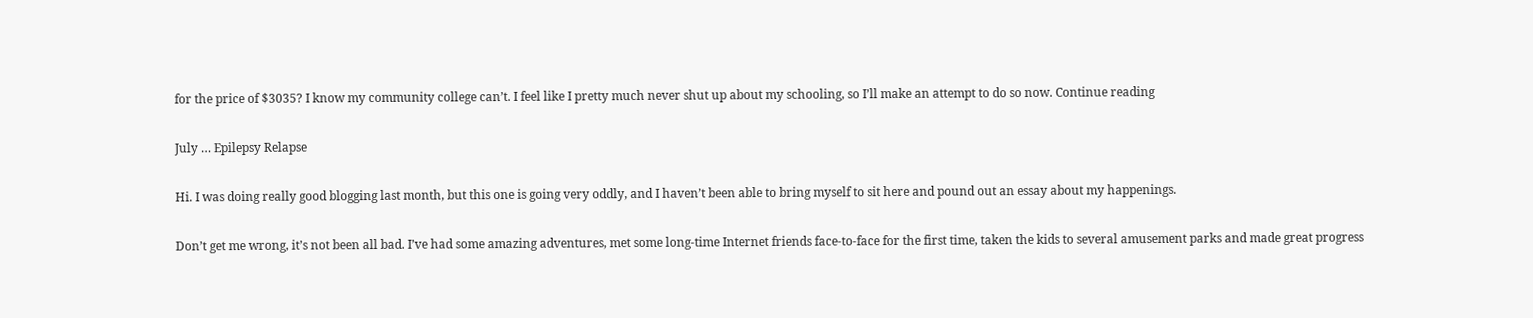for the price of $3035? I know my community college can’t. I feel like I pretty much never shut up about my schooling, so I’ll make an attempt to do so now. Continue reading

July … Epilepsy Relapse

Hi. I was doing really good blogging last month, but this one is going very oddly, and I haven’t been able to bring myself to sit here and pound out an essay about my happenings.

Don’t get me wrong, it’s not been all bad. I’ve had some amazing adventures, met some long-time Internet friends face-to-face for the first time, taken the kids to several amusement parks and made great progress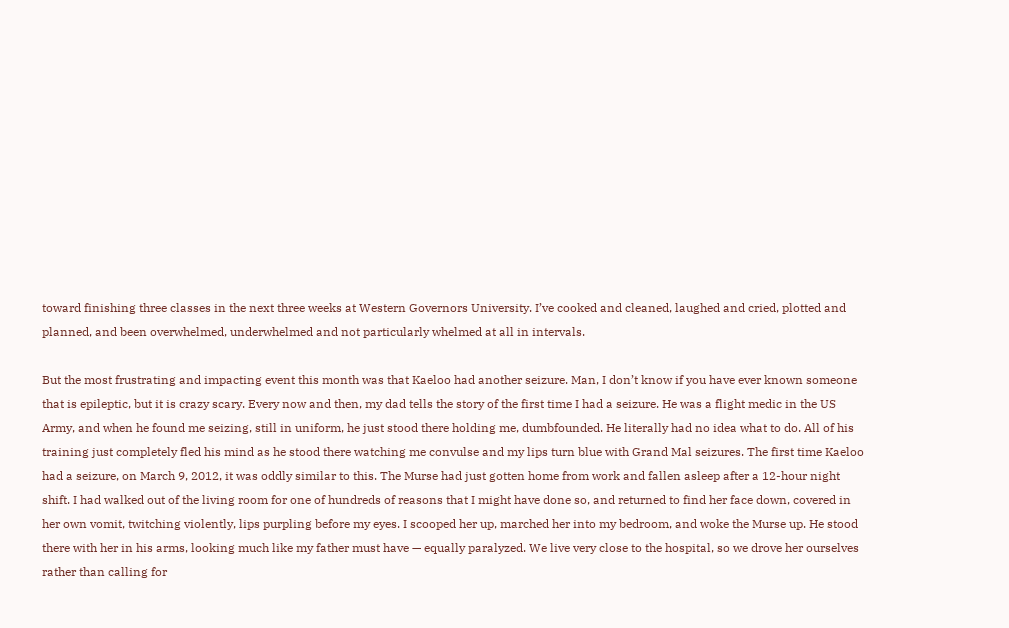toward finishing three classes in the next three weeks at Western Governors University. I’ve cooked and cleaned, laughed and cried, plotted and planned, and been overwhelmed, underwhelmed and not particularly whelmed at all in intervals.

But the most frustrating and impacting event this month was that Kaeloo had another seizure. Man, I don’t know if you have ever known someone that is epileptic, but it is crazy scary. Every now and then, my dad tells the story of the first time I had a seizure. He was a flight medic in the US Army, and when he found me seizing, still in uniform, he just stood there holding me, dumbfounded. He literally had no idea what to do. All of his training just completely fled his mind as he stood there watching me convulse and my lips turn blue with Grand Mal seizures. The first time Kaeloo had a seizure, on March 9, 2012, it was oddly similar to this. The Murse had just gotten home from work and fallen asleep after a 12-hour night shift. I had walked out of the living room for one of hundreds of reasons that I might have done so, and returned to find her face down, covered in her own vomit, twitching violently, lips purpling before my eyes. I scooped her up, marched her into my bedroom, and woke the Murse up. He stood there with her in his arms, looking much like my father must have — equally paralyzed. We live very close to the hospital, so we drove her ourselves rather than calling for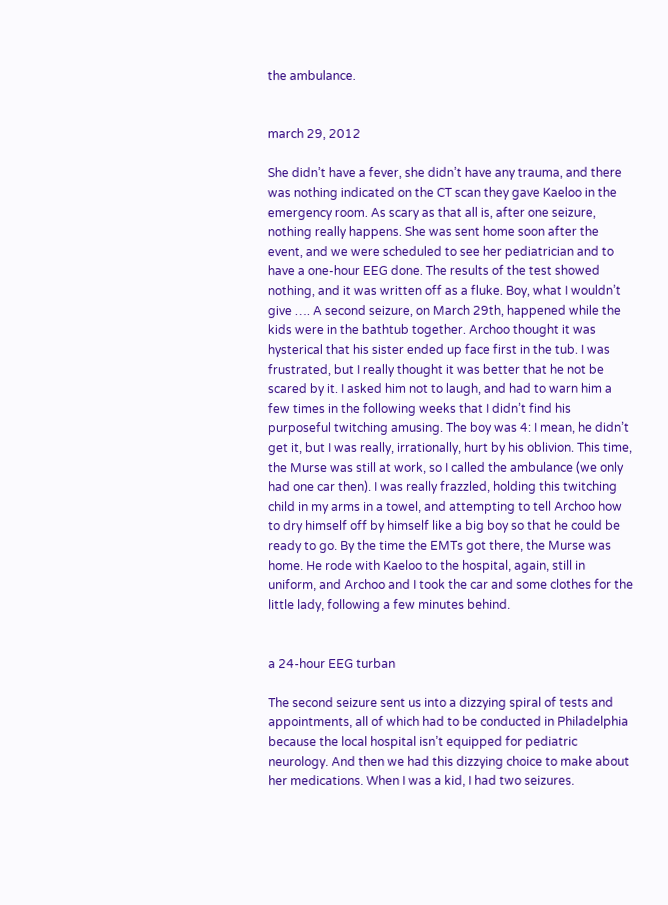the ambulance.


march 29, 2012

She didn’t have a fever, she didn’t have any trauma, and there was nothing indicated on the CT scan they gave Kaeloo in the emergency room. As scary as that all is, after one seizure, nothing really happens. She was sent home soon after the event, and we were scheduled to see her pediatrician and to have a one-hour EEG done. The results of the test showed nothing, and it was written off as a fluke. Boy, what I wouldn’t give …. A second seizure, on March 29th, happened while the kids were in the bathtub together. Archoo thought it was hysterical that his sister ended up face first in the tub. I was frustrated, but I really thought it was better that he not be scared by it. I asked him not to laugh, and had to warn him a few times in the following weeks that I didn’t find his purposeful twitching amusing. The boy was 4: I mean, he didn’t get it, but I was really, irrationally, hurt by his oblivion. This time, the Murse was still at work, so I called the ambulance (we only had one car then). I was really frazzled, holding this twitching child in my arms in a towel, and attempting to tell Archoo how to dry himself off by himself like a big boy so that he could be ready to go. By the time the EMTs got there, the Murse was home. He rode with Kaeloo to the hospital, again, still in uniform, and Archoo and I took the car and some clothes for the little lady, following a few minutes behind.


a 24-hour EEG turban

The second seizure sent us into a dizzying spiral of tests and appointments, all of which had to be conducted in Philadelphia because the local hospital isn’t equipped for pediatric neurology. And then we had this dizzying choice to make about her medications. When I was a kid, I had two seizures.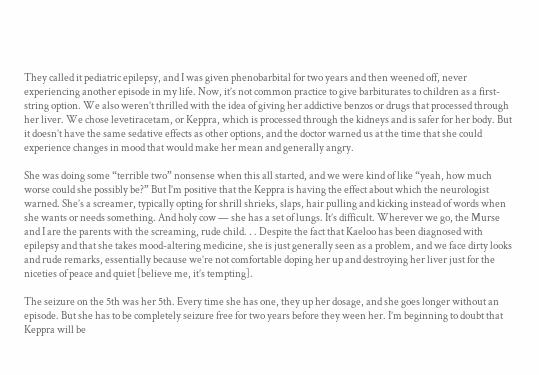They called it pediatric epilepsy, and I was given phenobarbital for two years and then weened off, never experiencing another episode in my life. Now, it’s not common practice to give barbiturates to children as a first-string option. We also weren’t thrilled with the idea of giving her addictive benzos or drugs that processed through her liver. We chose levetiracetam, or Keppra, which is processed through the kidneys and is safer for her body. But it doesn’t have the same sedative effects as other options, and the doctor warned us at the time that she could experience changes in mood that would make her mean and generally angry.

She was doing some “terrible two” nonsense when this all started, and we were kind of like “yeah, how much worse could she possibly be?” But I’m positive that the Keppra is having the effect about which the neurologist warned. She’s a screamer, typically opting for shrill shrieks, slaps, hair pulling and kicking instead of words when she wants or needs something. And holy cow — she has a set of lungs. It’s difficult. Wherever we go, the Murse and I are the parents with the screaming, rude child. . . Despite the fact that Kaeloo has been diagnosed with epilepsy and that she takes mood-altering medicine, she is just generally seen as a problem, and we face dirty looks and rude remarks, essentially because we’re not comfortable doping her up and destroying her liver just for the niceties of peace and quiet [believe me, it’s tempting].

The seizure on the 5th was her 5th. Every time she has one, they up her dosage, and she goes longer without an episode. But she has to be completely seizure free for two years before they ween her. I’m beginning to doubt that Keppra will be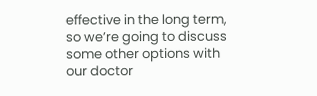effective in the long term, so we’re going to discuss some other options with our doctor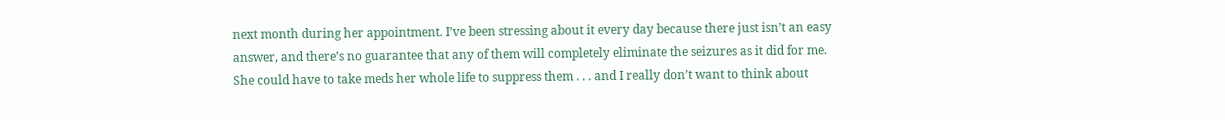next month during her appointment. I’ve been stressing about it every day because there just isn’t an easy answer, and there’s no guarantee that any of them will completely eliminate the seizures as it did for me. She could have to take meds her whole life to suppress them . . . and I really don’t want to think about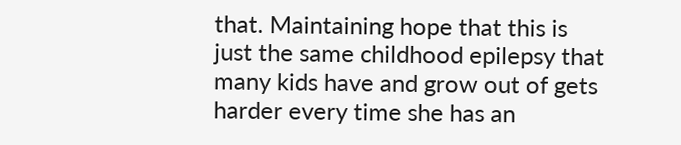that. Maintaining hope that this is just the same childhood epilepsy that many kids have and grow out of gets harder every time she has an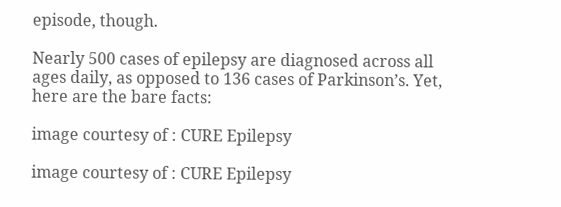episode, though.

Nearly 500 cases of epilepsy are diagnosed across all ages daily, as opposed to 136 cases of Parkinson’s. Yet, here are the bare facts:

image courtesy of : CURE Epilepsy

image courtesy of : CURE Epilepsy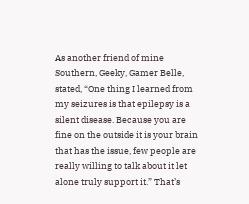As another friend of mine Southern, Geeky, Gamer Belle, stated, “One thing I learned from my seizures is that epilepsy is a silent disease. Because you are fine on the outside it is your brain that has the issue, few people are really willing to talk about it let alone truly support it.” That’s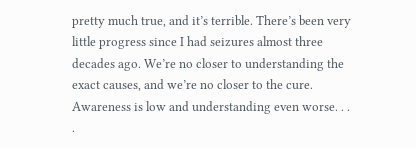pretty much true, and it’s terrible. There’s been very little progress since I had seizures almost three decades ago. We’re no closer to understanding the exact causes, and we’re no closer to the cure. Awareness is low and understanding even worse. . . .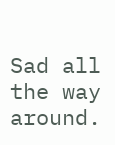Sad all the way around.